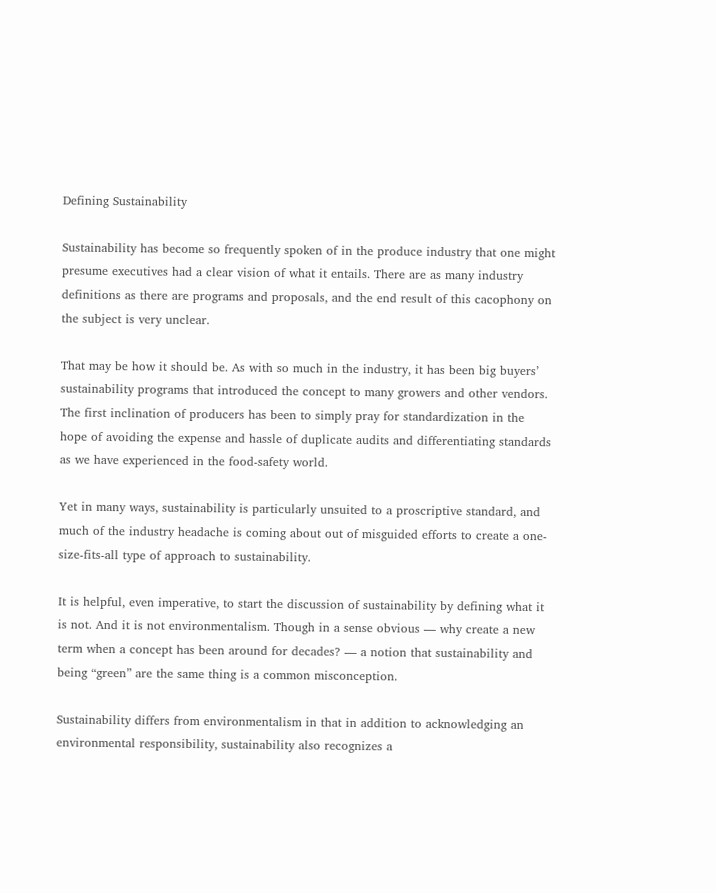Defining Sustainability

Sustainability has become so frequently spoken of in the produce industry that one might presume executives had a clear vision of what it entails. There are as many industry definitions as there are programs and proposals, and the end result of this cacophony on the subject is very unclear.

That may be how it should be. As with so much in the industry, it has been big buyers’ sustainability programs that introduced the concept to many growers and other vendors. The first inclination of producers has been to simply pray for standardization in the hope of avoiding the expense and hassle of duplicate audits and differentiating standards as we have experienced in the food-safety world.

Yet in many ways, sustainability is particularly unsuited to a proscriptive standard, and much of the industry headache is coming about out of misguided efforts to create a one-size-fits-all type of approach to sustainability.

It is helpful, even imperative, to start the discussion of sustainability by defining what it is not. And it is not environmentalism. Though in a sense obvious — why create a new term when a concept has been around for decades? — a notion that sustainability and being “green” are the same thing is a common misconception.

Sustainability differs from environmentalism in that in addition to acknowledging an environmental responsibility, sustainability also recognizes a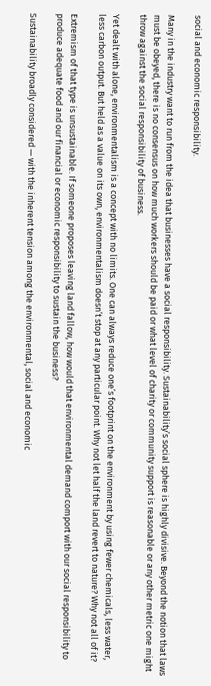social and economic responsibility.

Many in the industry want to run from the idea that businesses have a social responsibility. Sustainability’s social sphere is highly divisive. Beyond the notion that laws must be obeyed, there is no consensus on how much workers should be paid or what level of charity or community support is reasonable or any other metric one might throw against the social responsibility of business.

Yet dealt with alone, environmentalism is a concept with no limits. One can always reduce one’s footprint on the environment by using fewer chemicals, less water, less carbon output. But held as a value on its own, environmentalism doesn’t stop at any particular point. Why not let half the land revert to nature? Why not all of it?

Extremism of that type is unsustainable. If someone proposes leaving land fallow, how would that environmental demand comport with our social responsibility to produce adequate food and our financial or economic responsibility to sustain the business?

Sustainability broadly considered — with the inherent tension among the environmental, social and economic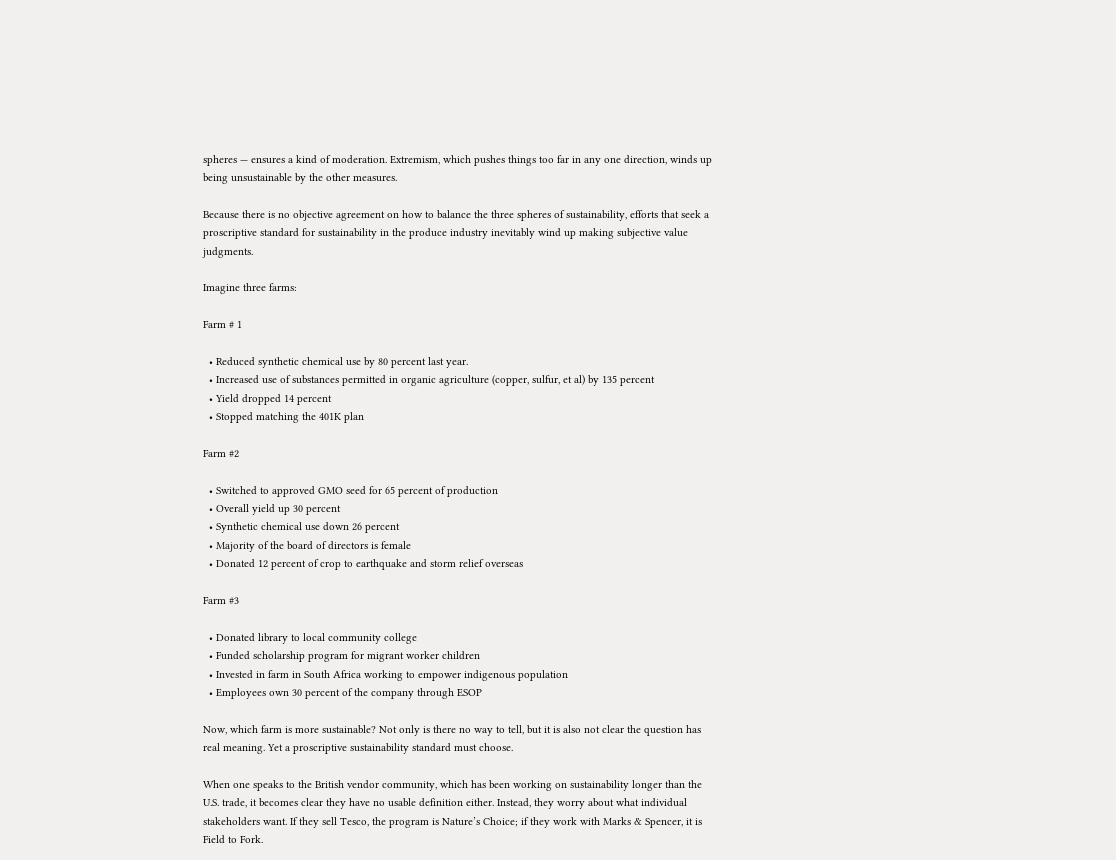spheres — ensures a kind of moderation. Extremism, which pushes things too far in any one direction, winds up being unsustainable by the other measures.

Because there is no objective agreement on how to balance the three spheres of sustainability, efforts that seek a proscriptive standard for sustainability in the produce industry inevitably wind up making subjective value judgments.

Imagine three farms:

Farm # 1

  • Reduced synthetic chemical use by 80 percent last year.
  • Increased use of substances permitted in organic agriculture (copper, sulfur, et al) by 135 percent
  • Yield dropped 14 percent
  • Stopped matching the 401K plan

Farm #2

  • Switched to approved GMO seed for 65 percent of production
  • Overall yield up 30 percent
  • Synthetic chemical use down 26 percent
  • Majority of the board of directors is female
  • Donated 12 percent of crop to earthquake and storm relief overseas

Farm #3

  • Donated library to local community college
  • Funded scholarship program for migrant worker children
  • Invested in farm in South Africa working to empower indigenous population
  • Employees own 30 percent of the company through ESOP

Now, which farm is more sustainable? Not only is there no way to tell, but it is also not clear the question has real meaning. Yet a proscriptive sustainability standard must choose.

When one speaks to the British vendor community, which has been working on sustainability longer than the U.S. trade, it becomes clear they have no usable definition either. Instead, they worry about what individual stakeholders want. If they sell Tesco, the program is Nature’s Choice; if they work with Marks & Spencer, it is Field to Fork.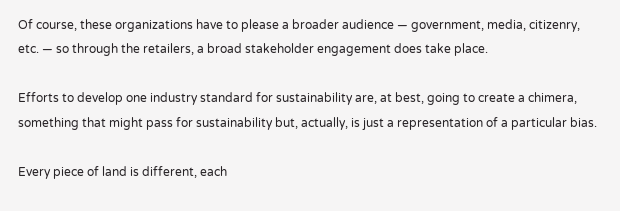Of course, these organizations have to please a broader audience — government, media, citizenry, etc. — so through the retailers, a broad stakeholder engagement does take place.

Efforts to develop one industry standard for sustainability are, at best, going to create a chimera, something that might pass for sustainability but, actually, is just a representation of a particular bias.

Every piece of land is different, each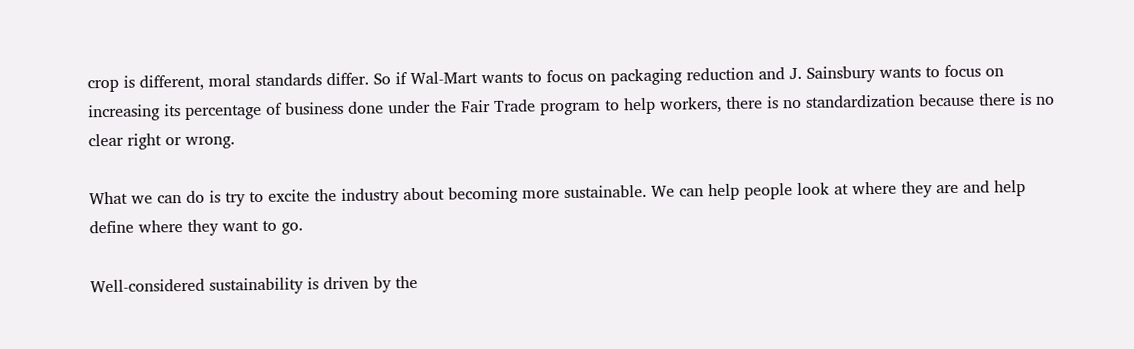crop is different, moral standards differ. So if Wal-Mart wants to focus on packaging reduction and J. Sainsbury wants to focus on increasing its percentage of business done under the Fair Trade program to help workers, there is no standardization because there is no clear right or wrong.

What we can do is try to excite the industry about becoming more sustainable. We can help people look at where they are and help define where they want to go.

Well-considered sustainability is driven by the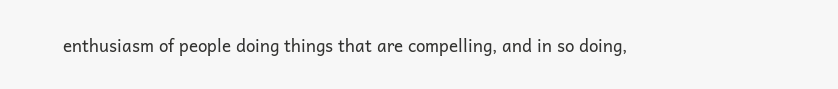enthusiasm of people doing things that are compelling, and in so doing,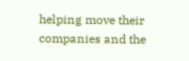helping move their companies and the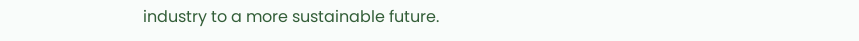industry to a more sustainable future.